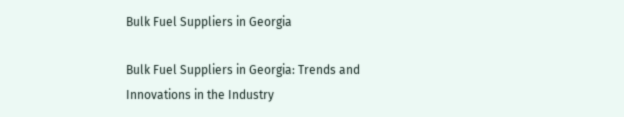Bulk Fuel Suppliers in Georgia

Bulk Fuel Suppliers in Georgia: Trends and Innovations in the Industry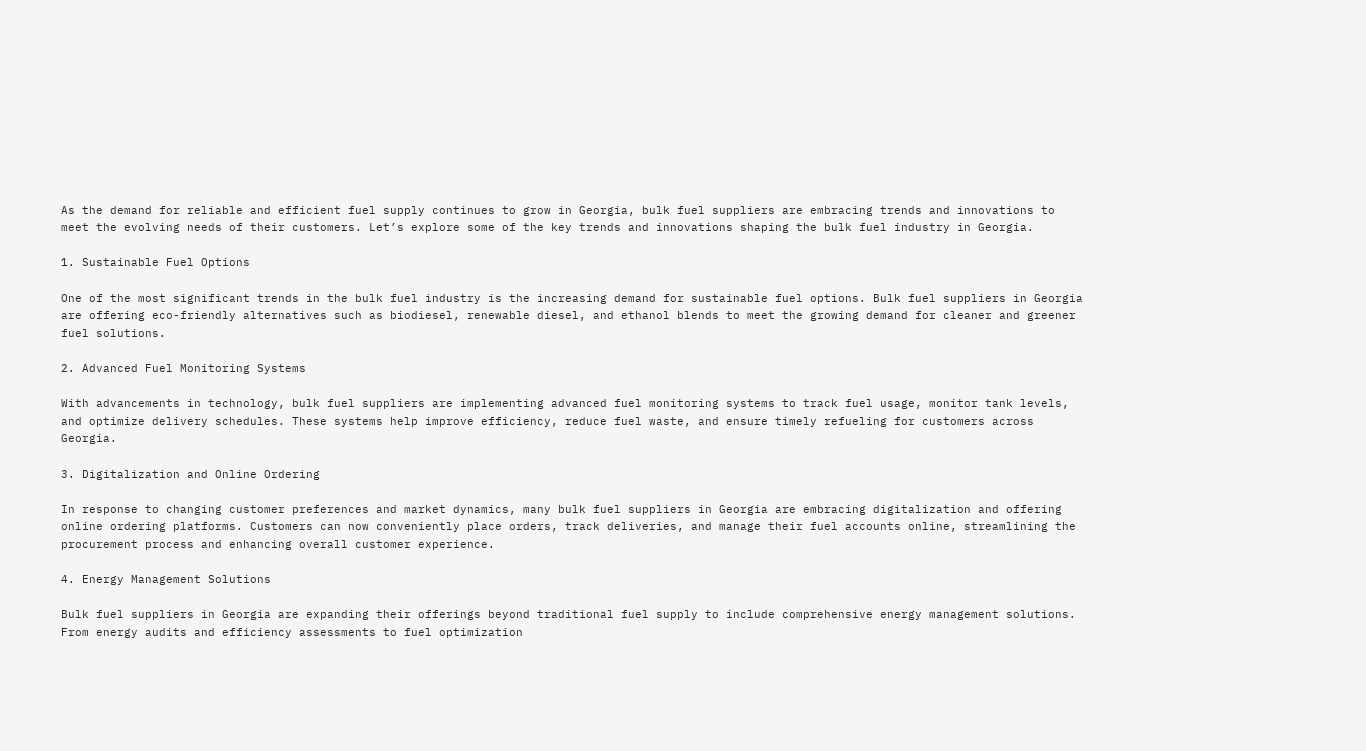As the demand for reliable and efficient fuel supply continues to grow in Georgia, bulk fuel suppliers are embracing trends and innovations to meet the evolving needs of their customers. Let’s explore some of the key trends and innovations shaping the bulk fuel industry in Georgia.

1. Sustainable Fuel Options

One of the most significant trends in the bulk fuel industry is the increasing demand for sustainable fuel options. Bulk fuel suppliers in Georgia are offering eco-friendly alternatives such as biodiesel, renewable diesel, and ethanol blends to meet the growing demand for cleaner and greener fuel solutions.

2. Advanced Fuel Monitoring Systems

With advancements in technology, bulk fuel suppliers are implementing advanced fuel monitoring systems to track fuel usage, monitor tank levels, and optimize delivery schedules. These systems help improve efficiency, reduce fuel waste, and ensure timely refueling for customers across Georgia.

3. Digitalization and Online Ordering

In response to changing customer preferences and market dynamics, many bulk fuel suppliers in Georgia are embracing digitalization and offering online ordering platforms. Customers can now conveniently place orders, track deliveries, and manage their fuel accounts online, streamlining the procurement process and enhancing overall customer experience.

4. Energy Management Solutions

Bulk fuel suppliers in Georgia are expanding their offerings beyond traditional fuel supply to include comprehensive energy management solutions. From energy audits and efficiency assessments to fuel optimization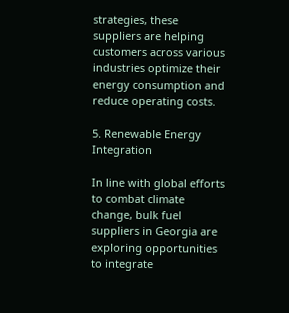strategies, these suppliers are helping customers across various industries optimize their energy consumption and reduce operating costs.

5. Renewable Energy Integration

In line with global efforts to combat climate change, bulk fuel suppliers in Georgia are exploring opportunities to integrate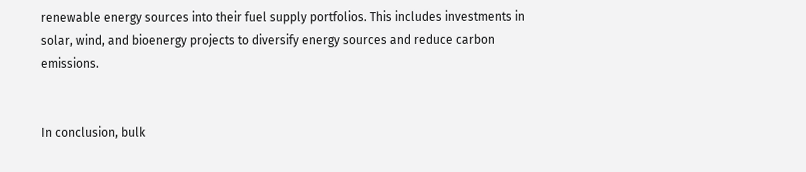renewable energy sources into their fuel supply portfolios. This includes investments in solar, wind, and bioenergy projects to diversify energy sources and reduce carbon emissions.


In conclusion, bulk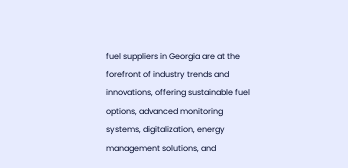fuel suppliers in Georgia are at the forefront of industry trends and innovations, offering sustainable fuel options, advanced monitoring systems, digitalization, energy management solutions, and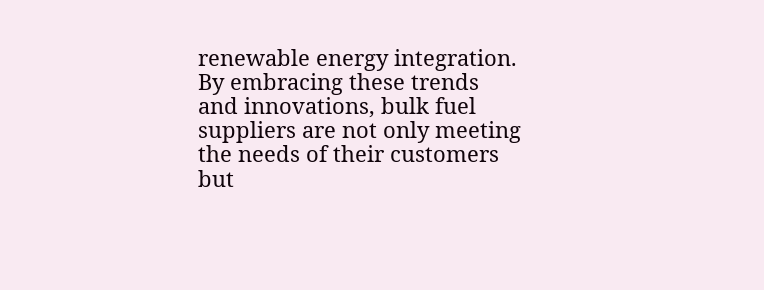renewable energy integration. By embracing these trends and innovations, bulk fuel suppliers are not only meeting the needs of their customers but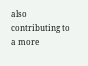also contributing to a more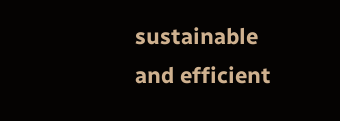sustainable and efficient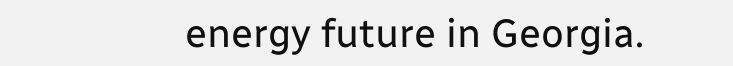energy future in Georgia.